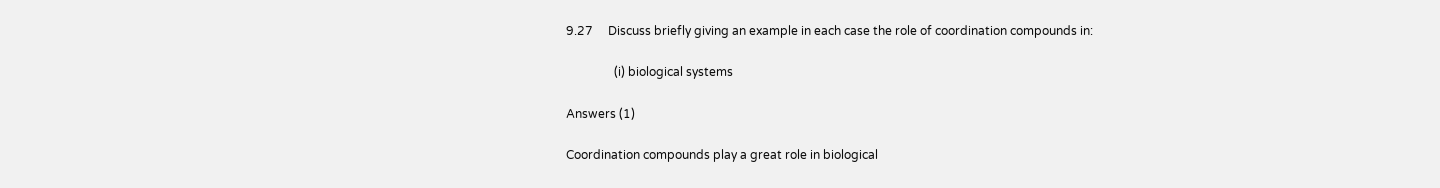9.27     Discuss briefly giving an example in each case the role of coordination compounds in:

                (i) biological systems

Answers (1)

Coordination compounds play a great role in biological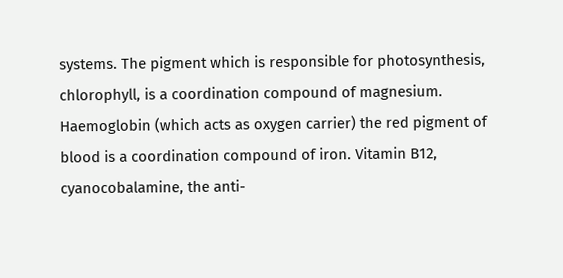systems. The pigment which is responsible for photosynthesis, chlorophyll, is a coordination compound of magnesium. Haemoglobin (which acts as oxygen carrier) the red pigment of blood is a coordination compound of iron. Vitamin B12, cyanocobalamine, the anti-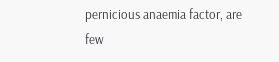pernicious anaemia factor, are few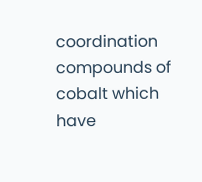coordination compounds of cobalt which have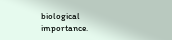biological importance.